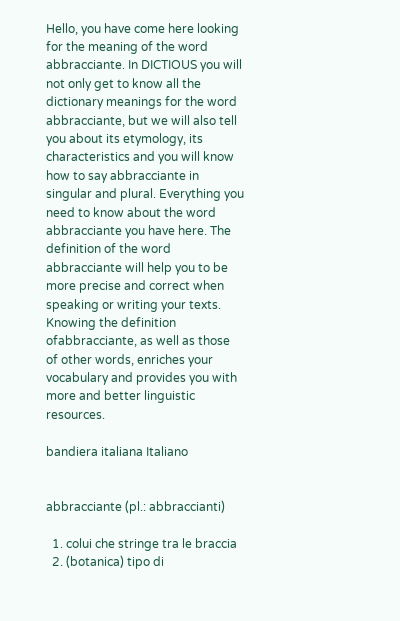Hello, you have come here looking for the meaning of the word abbracciante. In DICTIOUS you will not only get to know all the dictionary meanings for the word abbracciante, but we will also tell you about its etymology, its characteristics and you will know how to say abbracciante in singular and plural. Everything you need to know about the word abbracciante you have here. The definition of the word abbracciante will help you to be more precise and correct when speaking or writing your texts. Knowing the definition ofabbracciante, as well as those of other words, enriches your vocabulary and provides you with more and better linguistic resources.

bandiera italiana Italiano


abbracciante (pl.: abbraccianti)

  1. colui che stringe tra le braccia
  2. (botanica) tipo di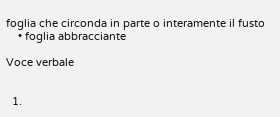foglia che circonda in parte o interamente il fusto
    • foglia abbracciante

Voce verbale


  1.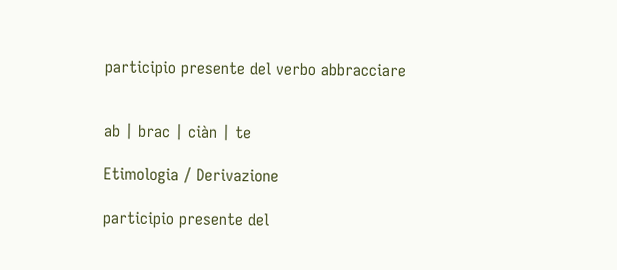participio presente del verbo abbracciare


ab | brac | ciàn | te

Etimologia / Derivazione

participio presente del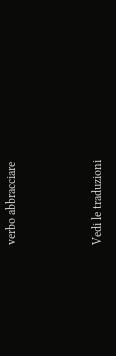verbo abbracciare



Vedi le traduzioni